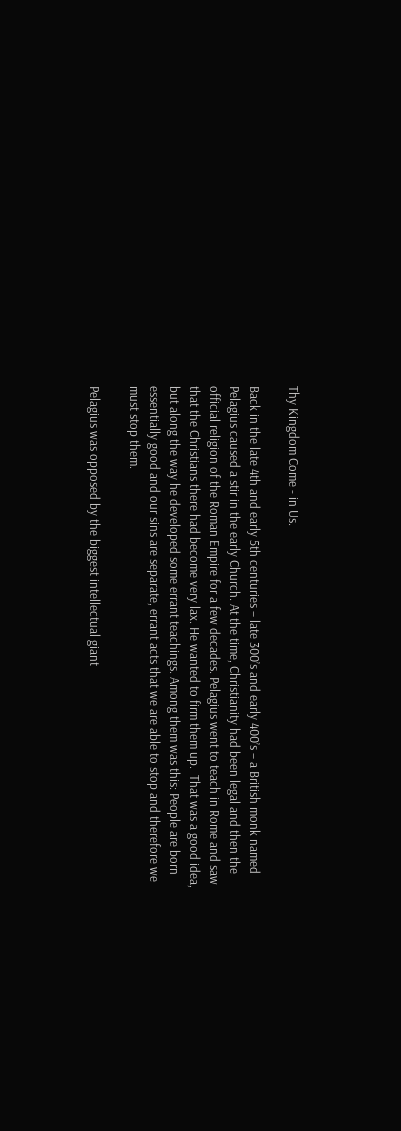Thy Kingdom Come - in Us.

Back in the late 4th and early 5th centuries – late 300’s and early 400’s – a British monk named Pelagius caused a stir in the early Church. At the time, Christianity had been legal and then the official religion of the Roman Empire for a few decades. Pelagius went to teach in Rome and saw that the Christians there had become very lax. He wanted to firm them up.  That was a good idea, but along the way he developed some errant teachings. Among them was this: People are born essentially good and our sins are separate, errant acts that we are able to stop and therefore we must stop them.

Pelagius was opposed by the biggest intellectual giant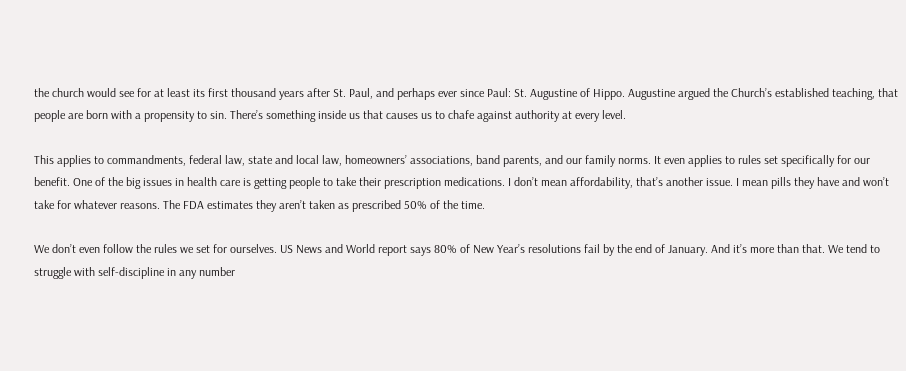the church would see for at least its first thousand years after St. Paul, and perhaps ever since Paul: St. Augustine of Hippo. Augustine argued the Church’s established teaching, that people are born with a propensity to sin. There’s something inside us that causes us to chafe against authority at every level.

This applies to commandments, federal law, state and local law, homeowners’ associations, band parents, and our family norms. It even applies to rules set specifically for our benefit. One of the big issues in health care is getting people to take their prescription medications. I don’t mean affordability, that’s another issue. I mean pills they have and won’t take for whatever reasons. The FDA estimates they aren’t taken as prescribed 50% of the time.

We don’t even follow the rules we set for ourselves. US News and World report says 80% of New Year’s resolutions fail by the end of January. And it’s more than that. We tend to struggle with self-discipline in any number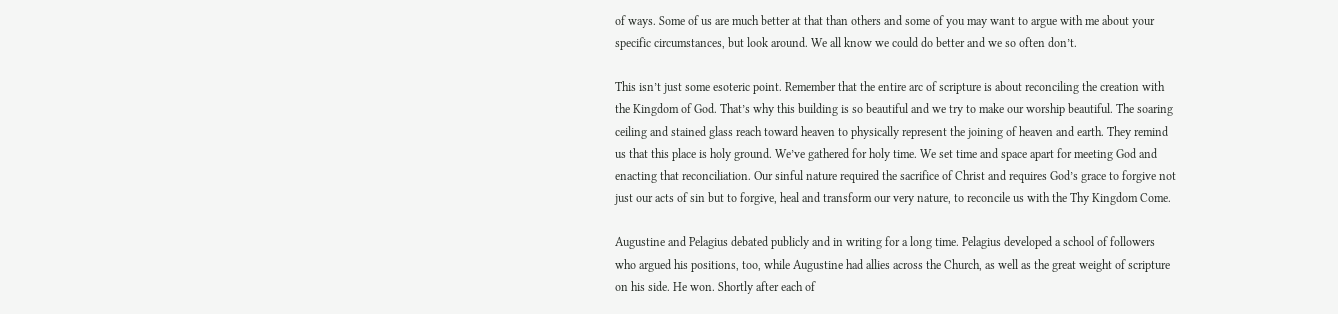of ways. Some of us are much better at that than others and some of you may want to argue with me about your specific circumstances, but look around. We all know we could do better and we so often don’t.

This isn’t just some esoteric point. Remember that the entire arc of scripture is about reconciling the creation with the Kingdom of God. That’s why this building is so beautiful and we try to make our worship beautiful. The soaring ceiling and stained glass reach toward heaven to physically represent the joining of heaven and earth. They remind us that this place is holy ground. We’ve gathered for holy time. We set time and space apart for meeting God and enacting that reconciliation. Our sinful nature required the sacrifice of Christ and requires God’s grace to forgive not just our acts of sin but to forgive, heal and transform our very nature, to reconcile us with the Thy Kingdom Come.

Augustine and Pelagius debated publicly and in writing for a long time. Pelagius developed a school of followers who argued his positions, too, while Augustine had allies across the Church, as well as the great weight of scripture on his side. He won. Shortly after each of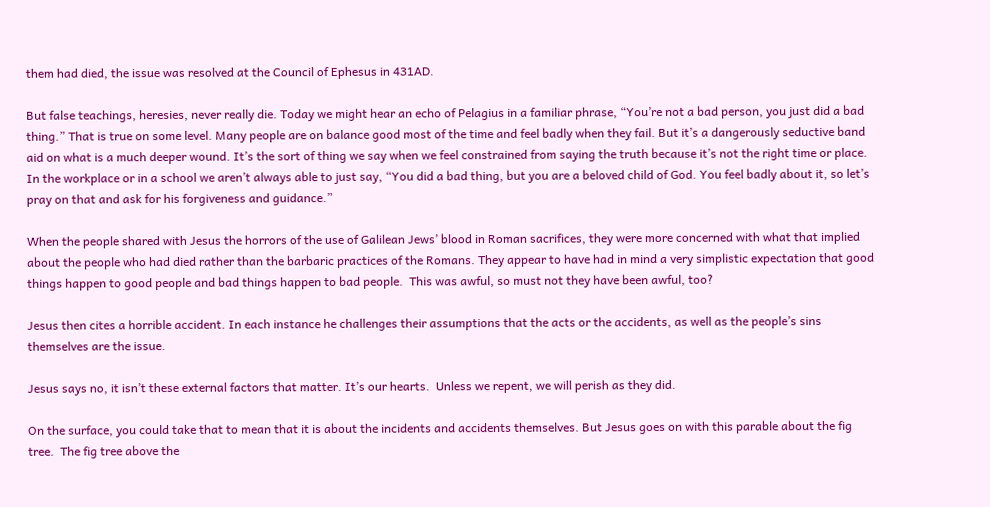them had died, the issue was resolved at the Council of Ephesus in 431AD.

But false teachings, heresies, never really die. Today we might hear an echo of Pelagius in a familiar phrase, “You’re not a bad person, you just did a bad thing.” That is true on some level. Many people are on balance good most of the time and feel badly when they fail. But it’s a dangerously seductive band aid on what is a much deeper wound. It’s the sort of thing we say when we feel constrained from saying the truth because it’s not the right time or place. In the workplace or in a school we aren’t always able to just say, “You did a bad thing, but you are a beloved child of God. You feel badly about it, so let’s pray on that and ask for his forgiveness and guidance.”

When the people shared with Jesus the horrors of the use of Galilean Jews’ blood in Roman sacrifices, they were more concerned with what that implied about the people who had died rather than the barbaric practices of the Romans. They appear to have had in mind a very simplistic expectation that good things happen to good people and bad things happen to bad people.  This was awful, so must not they have been awful, too?

Jesus then cites a horrible accident. In each instance he challenges their assumptions that the acts or the accidents, as well as the people’s sins themselves are the issue.

Jesus says no, it isn’t these external factors that matter. It’s our hearts.  Unless we repent, we will perish as they did.

On the surface, you could take that to mean that it is about the incidents and accidents themselves. But Jesus goes on with this parable about the fig tree.  The fig tree above the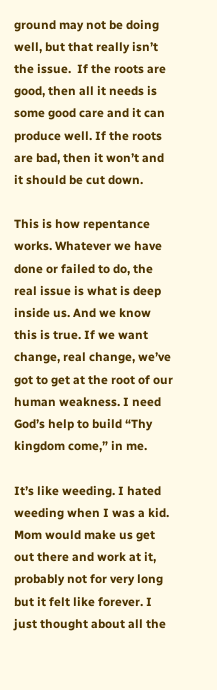ground may not be doing well, but that really isn’t the issue.  If the roots are good, then all it needs is some good care and it can produce well. If the roots are bad, then it won’t and it should be cut down.

This is how repentance works. Whatever we have done or failed to do, the real issue is what is deep inside us. And we know this is true. If we want change, real change, we’ve got to get at the root of our human weakness. I need God’s help to build “Thy kingdom come,” in me.

It’s like weeding. I hated weeding when I was a kid. Mom would make us get out there and work at it, probably not for very long but it felt like forever. I just thought about all the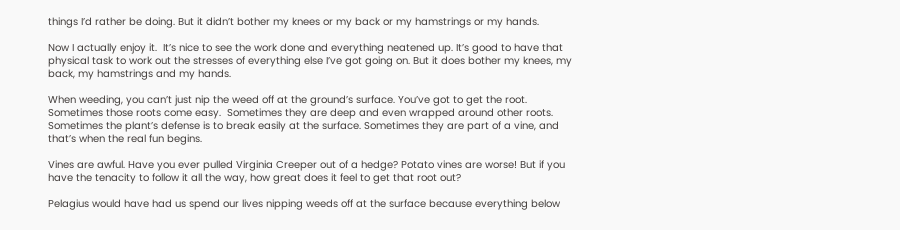things I’d rather be doing. But it didn’t bother my knees or my back or my hamstrings or my hands.

Now I actually enjoy it.  It’s nice to see the work done and everything neatened up. It’s good to have that physical task to work out the stresses of everything else I’ve got going on. But it does bother my knees, my back, my hamstrings and my hands.

When weeding, you can’t just nip the weed off at the ground’s surface. You’ve got to get the root. Sometimes those roots come easy.  Sometimes they are deep and even wrapped around other roots.  Sometimes the plant’s defense is to break easily at the surface. Sometimes they are part of a vine, and that’s when the real fun begins.

Vines are awful. Have you ever pulled Virginia Creeper out of a hedge? Potato vines are worse! But if you have the tenacity to follow it all the way, how great does it feel to get that root out?

Pelagius would have had us spend our lives nipping weeds off at the surface because everything below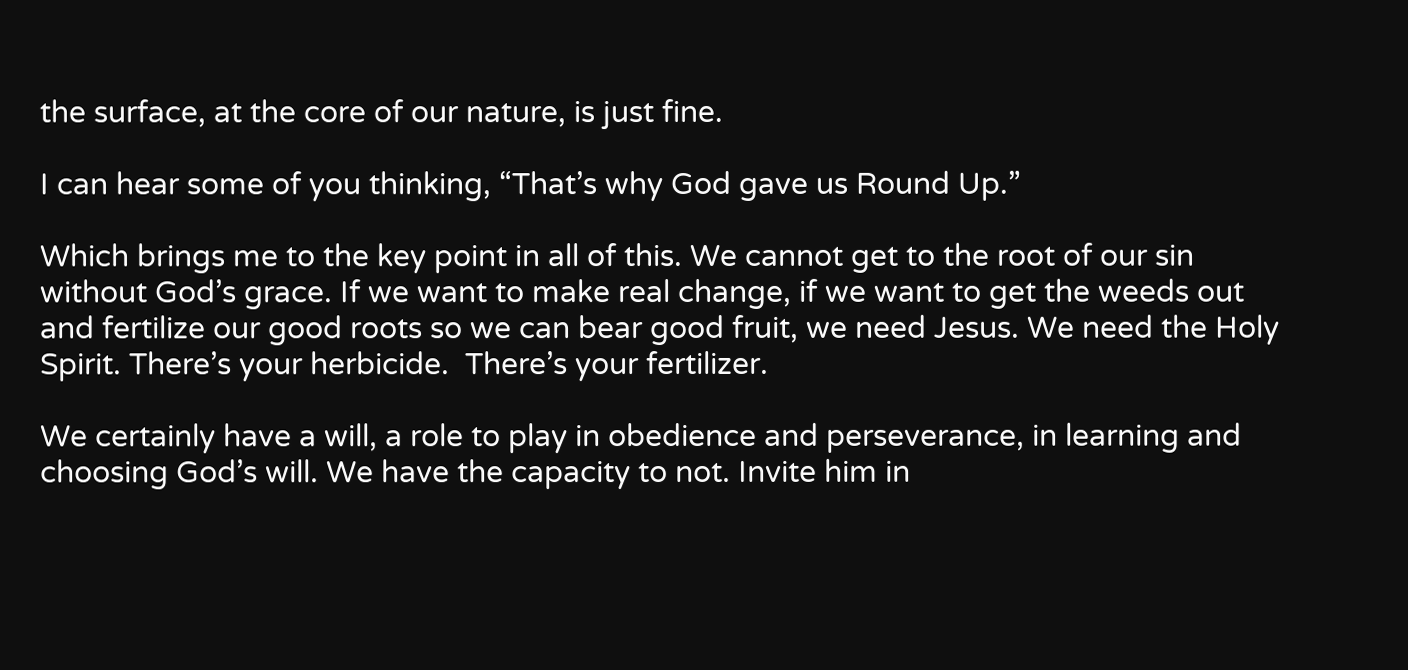the surface, at the core of our nature, is just fine.

I can hear some of you thinking, “That’s why God gave us Round Up.”

Which brings me to the key point in all of this. We cannot get to the root of our sin without God’s grace. If we want to make real change, if we want to get the weeds out and fertilize our good roots so we can bear good fruit, we need Jesus. We need the Holy Spirit. There’s your herbicide.  There’s your fertilizer.

We certainly have a will, a role to play in obedience and perseverance, in learning and choosing God’s will. We have the capacity to not. Invite him in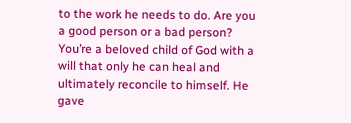to the work he needs to do. Are you a good person or a bad person? You’re a beloved child of God with a will that only he can heal and ultimately reconcile to himself. He gave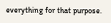everything for that purpose.